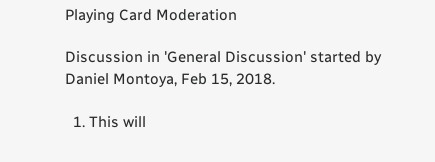Playing Card Moderation

Discussion in 'General Discussion' started by Daniel Montoya, Feb 15, 2018.

  1. This will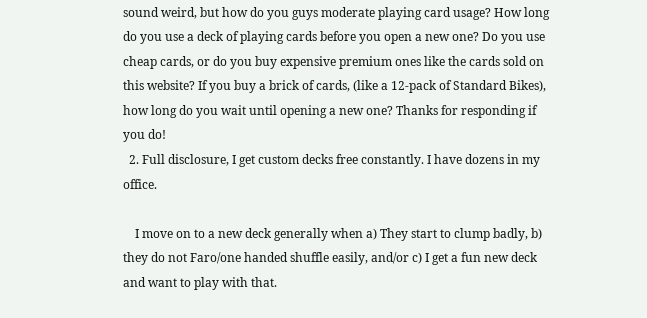sound weird, but how do you guys moderate playing card usage? How long do you use a deck of playing cards before you open a new one? Do you use cheap cards, or do you buy expensive premium ones like the cards sold on this website? If you buy a brick of cards, (like a 12-pack of Standard Bikes), how long do you wait until opening a new one? Thanks for responding if you do!
  2. Full disclosure, I get custom decks free constantly. I have dozens in my office.

    I move on to a new deck generally when a) They start to clump badly, b) they do not Faro/one handed shuffle easily, and/or c) I get a fun new deck and want to play with that.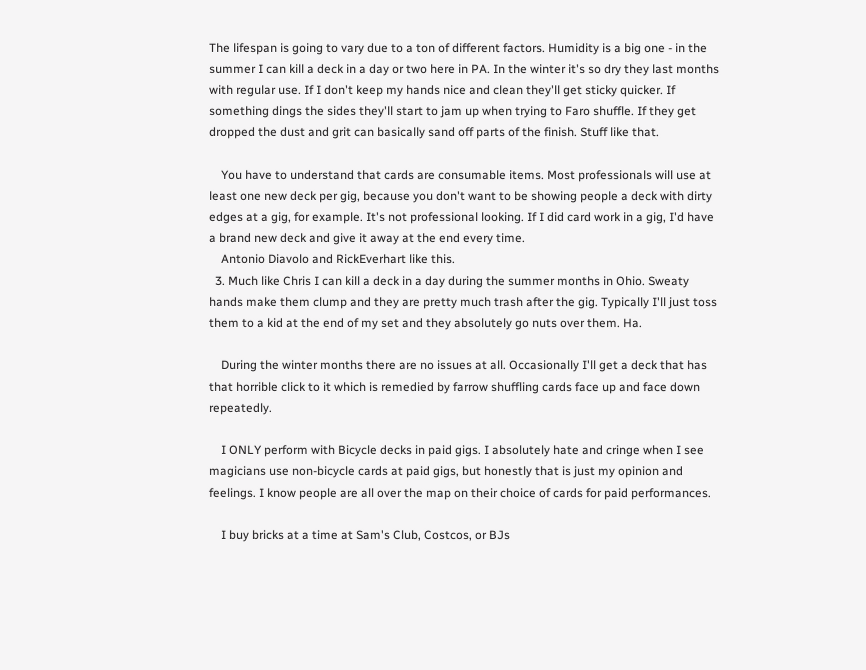The lifespan is going to vary due to a ton of different factors. Humidity is a big one - in the summer I can kill a deck in a day or two here in PA. In the winter it's so dry they last months with regular use. If I don't keep my hands nice and clean they'll get sticky quicker. If something dings the sides they'll start to jam up when trying to Faro shuffle. If they get dropped the dust and grit can basically sand off parts of the finish. Stuff like that.

    You have to understand that cards are consumable items. Most professionals will use at least one new deck per gig, because you don't want to be showing people a deck with dirty edges at a gig, for example. It's not professional looking. If I did card work in a gig, I'd have a brand new deck and give it away at the end every time.
    Antonio Diavolo and RickEverhart like this.
  3. Much like Chris I can kill a deck in a day during the summer months in Ohio. Sweaty hands make them clump and they are pretty much trash after the gig. Typically I'll just toss them to a kid at the end of my set and they absolutely go nuts over them. Ha.

    During the winter months there are no issues at all. Occasionally I'll get a deck that has that horrible click to it which is remedied by farrow shuffling cards face up and face down repeatedly.

    I ONLY perform with Bicycle decks in paid gigs. I absolutely hate and cringe when I see magicians use non-bicycle cards at paid gigs, but honestly that is just my opinion and feelings. I know people are all over the map on their choice of cards for paid performances.

    I buy bricks at a time at Sam's Club, Costcos, or BJs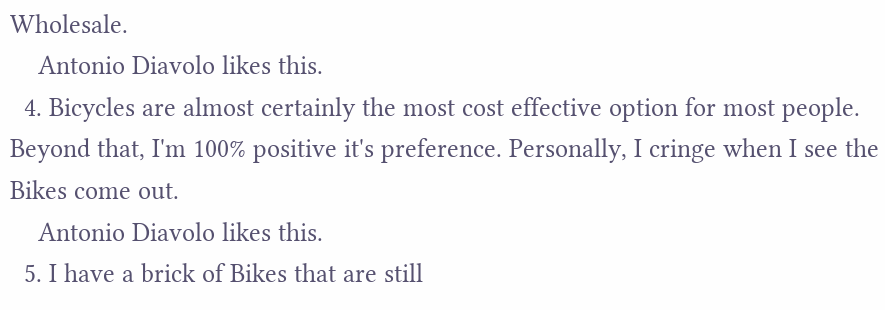Wholesale.
    Antonio Diavolo likes this.
  4. Bicycles are almost certainly the most cost effective option for most people. Beyond that, I'm 100% positive it's preference. Personally, I cringe when I see the Bikes come out.
    Antonio Diavolo likes this.
  5. I have a brick of Bikes that are still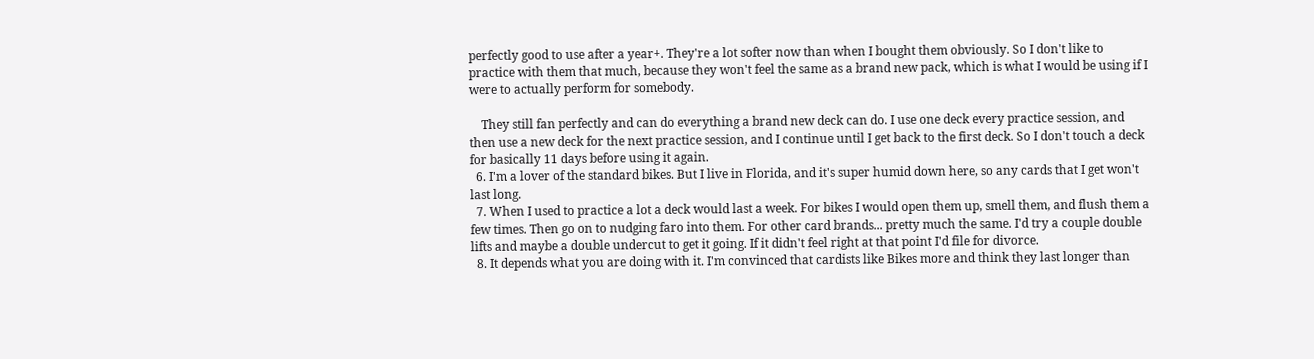perfectly good to use after a year+. They're a lot softer now than when I bought them obviously. So I don't like to practice with them that much, because they won't feel the same as a brand new pack, which is what I would be using if I were to actually perform for somebody.

    They still fan perfectly and can do everything a brand new deck can do. I use one deck every practice session, and then use a new deck for the next practice session, and I continue until I get back to the first deck. So I don't touch a deck for basically 11 days before using it again.
  6. I'm a lover of the standard bikes. But I live in Florida, and it's super humid down here, so any cards that I get won't last long.
  7. When I used to practice a lot a deck would last a week. For bikes I would open them up, smell them, and flush them a few times. Then go on to nudging faro into them. For other card brands... pretty much the same. I'd try a couple double lifts and maybe a double undercut to get it going. If it didn't feel right at that point I'd file for divorce.
  8. It depends what you are doing with it. I'm convinced that cardists like Bikes more and think they last longer than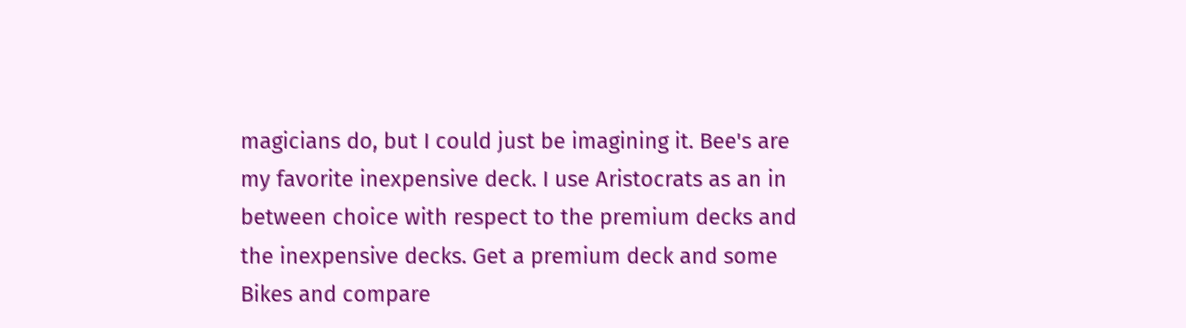magicians do, but I could just be imagining it. Bee's are my favorite inexpensive deck. I use Aristocrats as an in between choice with respect to the premium decks and the inexpensive decks. Get a premium deck and some Bikes and compare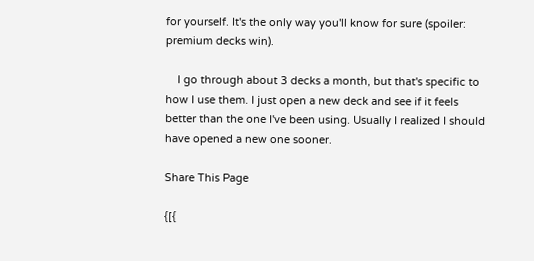for yourself. It's the only way you'll know for sure (spoiler: premium decks win).

    I go through about 3 decks a month, but that's specific to how I use them. I just open a new deck and see if it feels better than the one I've been using. Usually I realized I should have opened a new one sooner.

Share This Page

{[{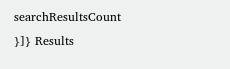searchResultsCount }]} Results